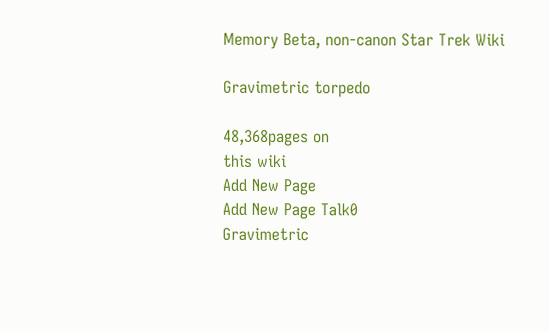Memory Beta, non-canon Star Trek Wiki

Gravimetric torpedo

48,368pages on
this wiki
Add New Page
Add New Page Talk0
Gravimetric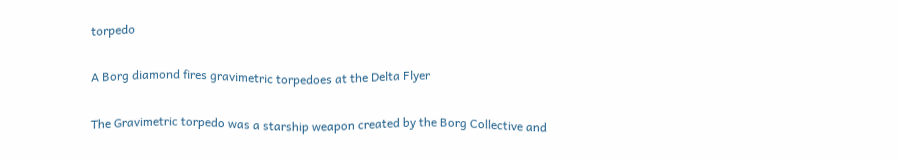torpedo

A Borg diamond fires gravimetric torpedoes at the Delta Flyer

The Gravimetric torpedo was a starship weapon created by the Borg Collective and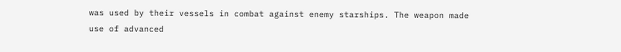was used by their vessels in combat against enemy starships. The weapon made use of advanced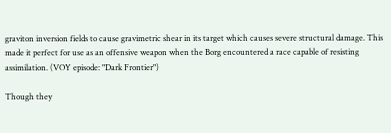graviton inversion fields to cause gravimetric shear in its target which causes severe structural damage. This made it perfect for use as an offensive weapon when the Borg encountered a race capable of resisting assimilation. (VOY episode: "Dark Frontier")

Though they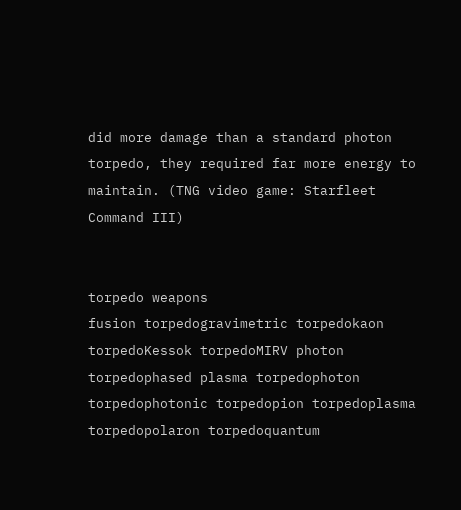did more damage than a standard photon torpedo, they required far more energy to maintain. (TNG video game: Starfleet Command III)


torpedo weapons
fusion torpedogravimetric torpedokaon torpedoKessok torpedoMIRV photon torpedophased plasma torpedophoton torpedophotonic torpedopion torpedoplasma torpedopolaron torpedoquantum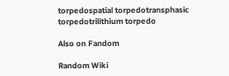torpedospatial torpedotransphasic torpedotrilithium torpedo

Also on Fandom

Random Wiki